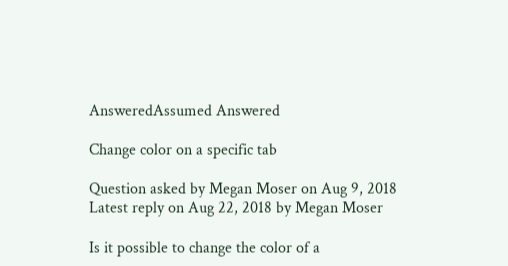AnsweredAssumed Answered

Change color on a specific tab

Question asked by Megan Moser on Aug 9, 2018
Latest reply on Aug 22, 2018 by Megan Moser

Is it possible to change the color of a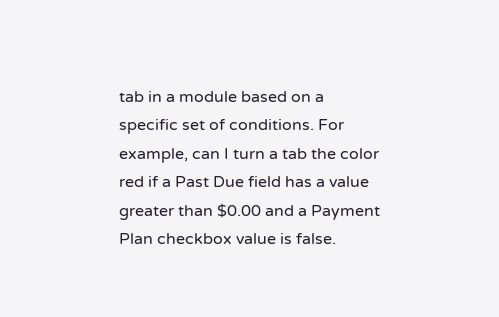tab in a module based on a specific set of conditions. For example, can I turn a tab the color red if a Past Due field has a value greater than $0.00 and a Payment Plan checkbox value is false.